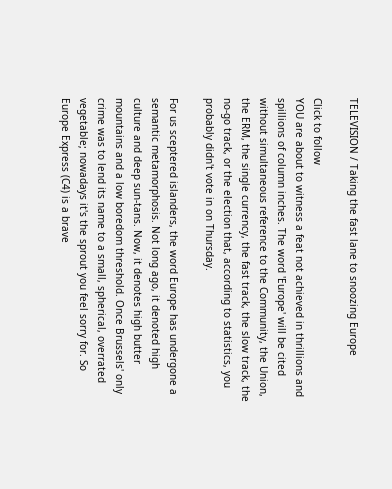TELEVISION / Taking the fast lane to snoozing Europe

Click to follow
YOU are about to witness a feat not achieved in thrillions and spillions of column inches. The word 'Europe' will be cited without simultaneous reference to the Community, the Union, the ERM, the single currency, the fast track, the slow track, the no-go track, or the election that, according to statistics, you probably didn't vote in on Thursday.

For us sceptered islanders, the word Europe has undergone a semantic metamorphosis. Not long ago, it denoted high culture and deep sun-tans. Now, it denotes high butter mountains and a low boredom threshold. Once Brussels' only crime was to lend its name to a small, spherical, overrated vegetable; nowadays it's the sprout you feel sorry for. So Europe Express (C4) is a brave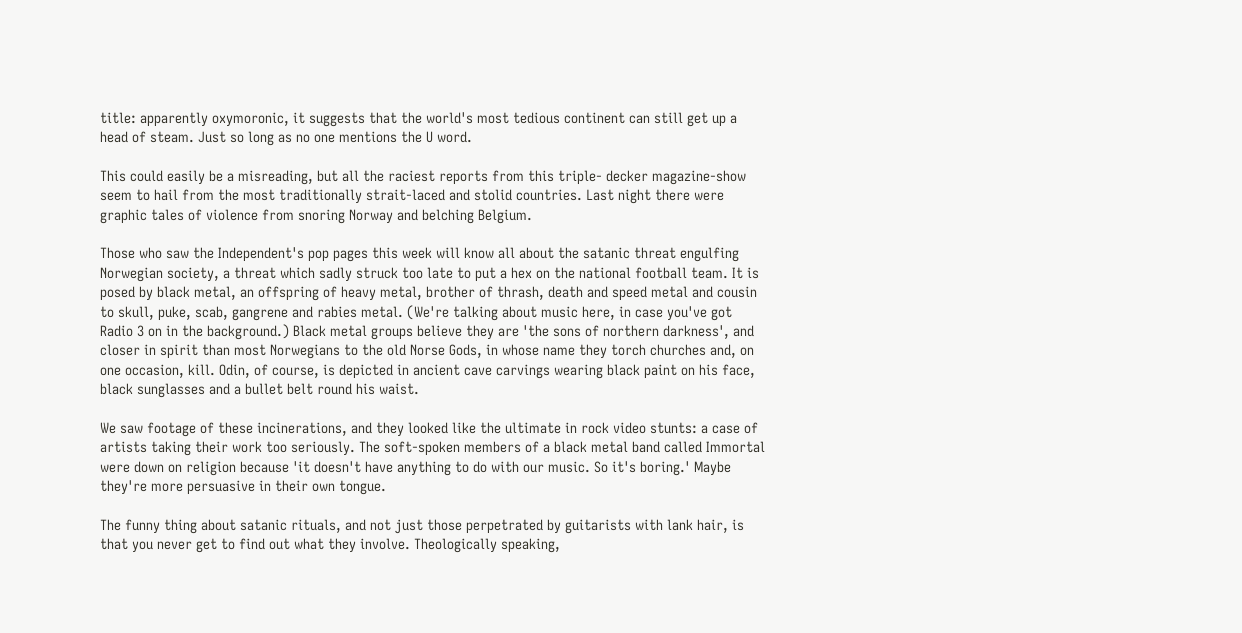title: apparently oxymoronic, it suggests that the world's most tedious continent can still get up a head of steam. Just so long as no one mentions the U word.

This could easily be a misreading, but all the raciest reports from this triple- decker magazine-show seem to hail from the most traditionally strait-laced and stolid countries. Last night there were graphic tales of violence from snoring Norway and belching Belgium.

Those who saw the Independent's pop pages this week will know all about the satanic threat engulfing Norwegian society, a threat which sadly struck too late to put a hex on the national football team. It is posed by black metal, an offspring of heavy metal, brother of thrash, death and speed metal and cousin to skull, puke, scab, gangrene and rabies metal. (We're talking about music here, in case you've got Radio 3 on in the background.) Black metal groups believe they are 'the sons of northern darkness', and closer in spirit than most Norwegians to the old Norse Gods, in whose name they torch churches and, on one occasion, kill. Odin, of course, is depicted in ancient cave carvings wearing black paint on his face, black sunglasses and a bullet belt round his waist.

We saw footage of these incinerations, and they looked like the ultimate in rock video stunts: a case of artists taking their work too seriously. The soft-spoken members of a black metal band called Immortal were down on religion because 'it doesn't have anything to do with our music. So it's boring.' Maybe they're more persuasive in their own tongue.

The funny thing about satanic rituals, and not just those perpetrated by guitarists with lank hair, is that you never get to find out what they involve. Theologically speaking,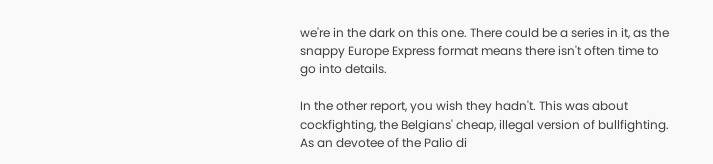we're in the dark on this one. There could be a series in it, as the snappy Europe Express format means there isn't often time to go into details.

In the other report, you wish they hadn't. This was about cockfighting, the Belgians' cheap, illegal version of bullfighting. As an devotee of the Palio di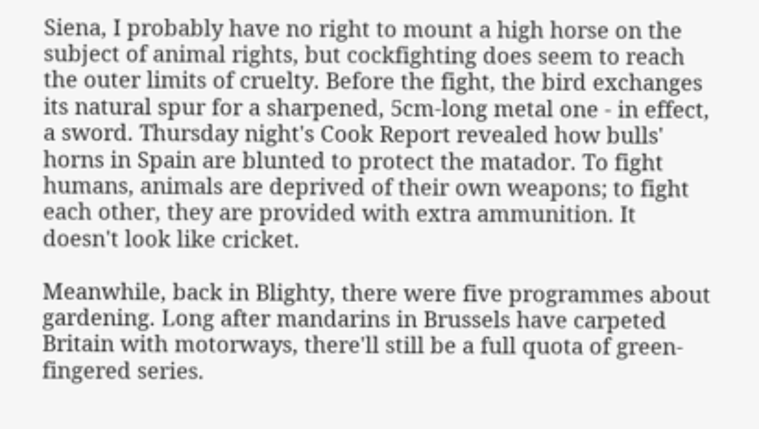Siena, I probably have no right to mount a high horse on the subject of animal rights, but cockfighting does seem to reach the outer limits of cruelty. Before the fight, the bird exchanges its natural spur for a sharpened, 5cm-long metal one - in effect, a sword. Thursday night's Cook Report revealed how bulls' horns in Spain are blunted to protect the matador. To fight humans, animals are deprived of their own weapons; to fight each other, they are provided with extra ammunition. It doesn't look like cricket.

Meanwhile, back in Blighty, there were five programmes about gardening. Long after mandarins in Brussels have carpeted Britain with motorways, there'll still be a full quota of green-fingered series.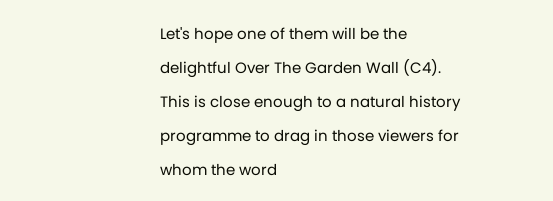Let's hope one of them will be the delightful Over The Garden Wall (C4). This is close enough to a natural history programme to drag in those viewers for whom the word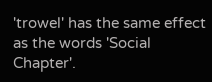'trowel' has the same effect as the words 'Social Chapter'.